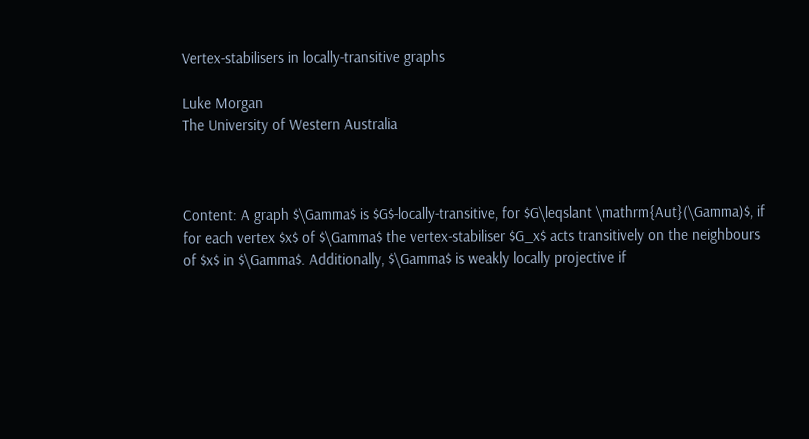Vertex-stabilisers in locally-transitive graphs

Luke Morgan
The University of Western Australia



Content: A graph $\Gamma$ is $G$-locally-transitive, for $G\leqslant \mathrm{Aut}(\Gamma)$, if for each vertex $x$ of $\Gamma$ the vertex-stabiliser $G_x$ acts transitively on the neighbours of $x$ in $\Gamma$. Additionally, $\Gamma$ is weakly locally projective if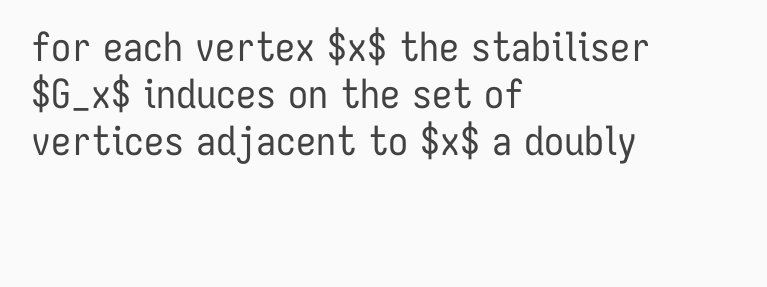for each vertex $x$ the stabiliser $G_x$ induces on the set of vertices adjacent to $x$ a doubly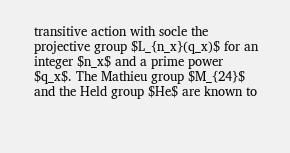transitive action with socle the projective group $L_{n_x}(q_x)$ for an integer $n_x$ and a prime power $q_x$. The Mathieu group $M_{24}$ and the Held group $He$ are known to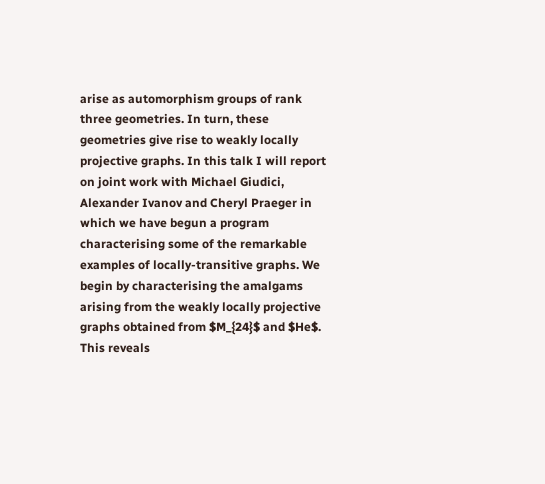arise as automorphism groups of rank three geometries. In turn, these geometries give rise to weakly locally projective graphs. In this talk I will report on joint work with Michael Giudici, Alexander Ivanov and Cheryl Praeger in which we have begun a program characterising some of the remarkable examples of locally-transitive graphs. We begin by characterising the amalgams arising from the weakly locally projective graphs obtained from $M_{24}$ and $He$. This reveals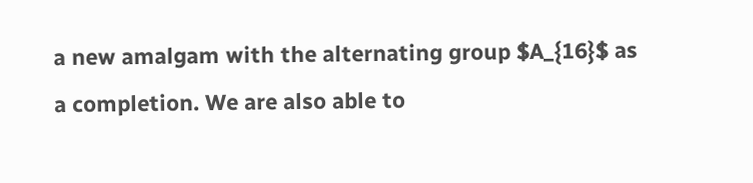a new amalgam with the alternating group $A_{16}$ as a completion. We are also able to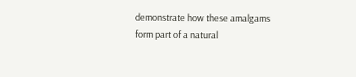demonstrate how these amalgams form part of a natural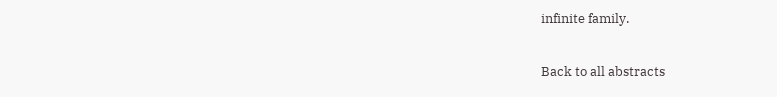infinite family.

Back to all abstracts